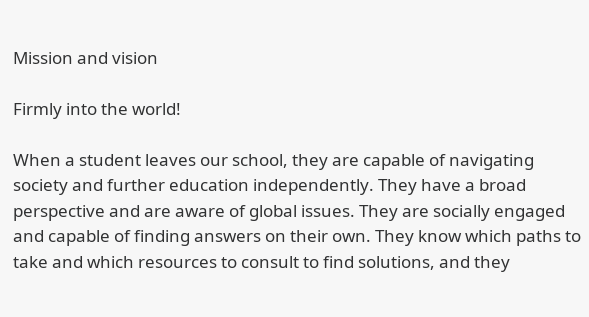Mission and vision

Firmly into the world!

When a student leaves our school, they are capable of navigating society and further education independently. They have a broad perspective and are aware of global issues. They are socially engaged and capable of finding answers on their own. They know which paths to take and which resources to consult to find solutions, and they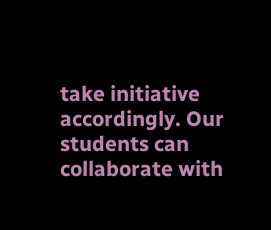take initiative accordingly. Our students can collaborate with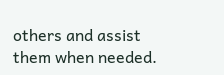others and assist them when needed.